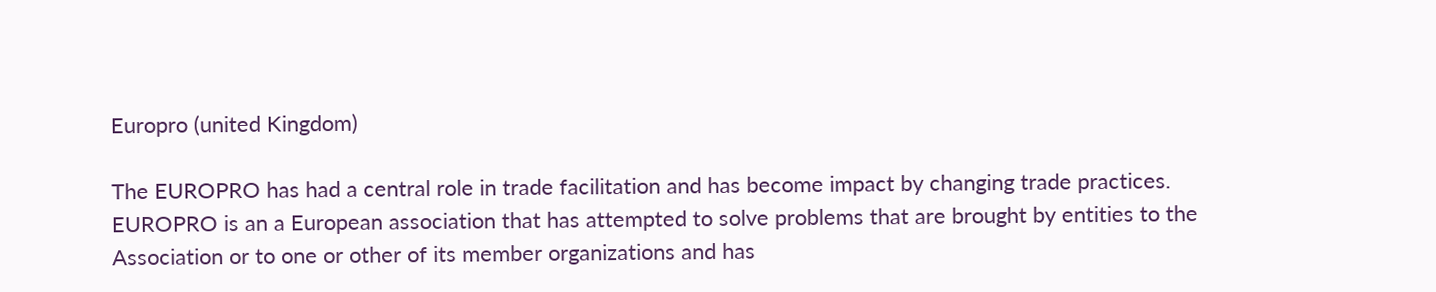Europro (united Kingdom)

The EUROPRO has had a central role in trade facilitation and has become impact by changing trade practices. EUROPRO is an a European association that has attempted to solve problems that are brought by entities to the Association or to one or other of its member organizations and has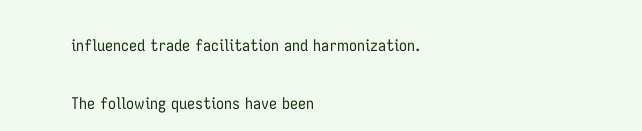influenced trade facilitation and harmonization.

The following questions have been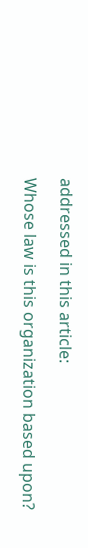addressed in this article:

Whose law is this organization based upon?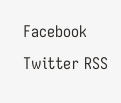Facebook Twitter RSS